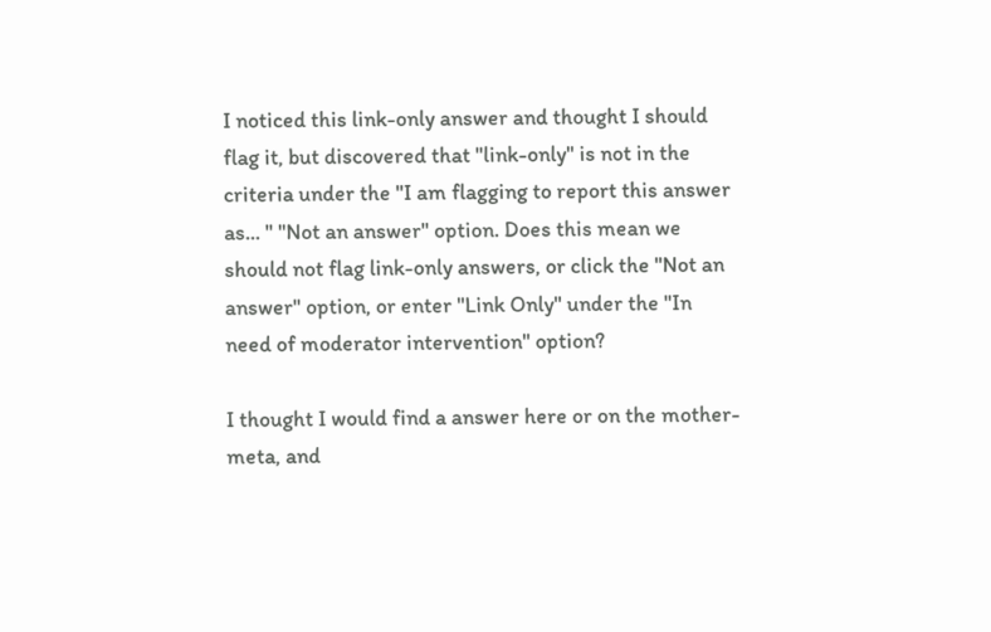I noticed this link-only answer and thought I should flag it, but discovered that "link-only" is not in the criteria under the "I am flagging to report this answer as... " "Not an answer" option. Does this mean we should not flag link-only answers, or click the "Not an answer" option, or enter "Link Only" under the "In need of moderator intervention" option?

I thought I would find a answer here or on the mother-meta, and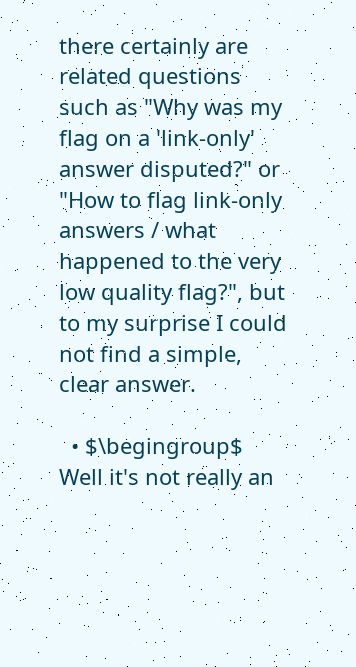there certainly are related questions such as "Why was my flag on a 'link-only' answer disputed?" or "How to flag link-only answers / what happened to the very low quality flag?", but to my surprise I could not find a simple, clear answer.

  • $\begingroup$ Well it's not really an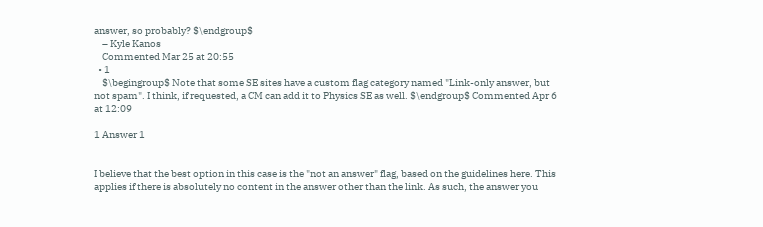answer, so probably? $\endgroup$
    – Kyle Kanos
    Commented Mar 25 at 20:55
  • 1
    $\begingroup$ Note that some SE sites have a custom flag category named "Link-only answer, but not spam". I think, if requested, a CM can add it to Physics SE as well. $\endgroup$ Commented Apr 6 at 12:09

1 Answer 1


I believe that the best option in this case is the "not an answer" flag, based on the guidelines here. This applies if there is absolutely no content in the answer other than the link. As such, the answer you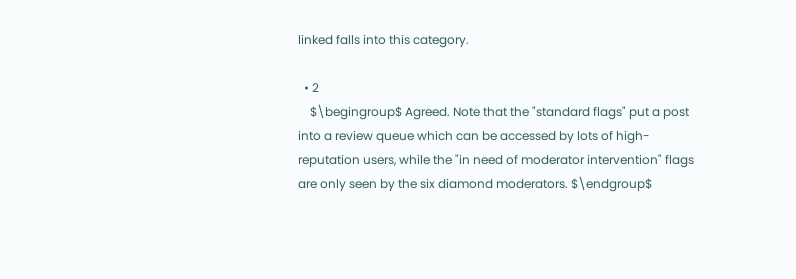linked falls into this category.

  • 2
    $\begingroup$ Agreed. Note that the "standard flags" put a post into a review queue which can be accessed by lots of high-reputation users, while the "in need of moderator intervention" flags are only seen by the six diamond moderators. $\endgroup$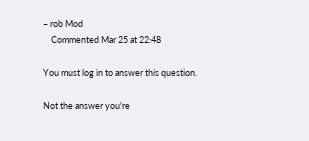– rob Mod
    Commented Mar 25 at 22:48

You must log in to answer this question.

Not the answer you're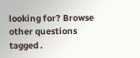looking for? Browse other questions tagged .